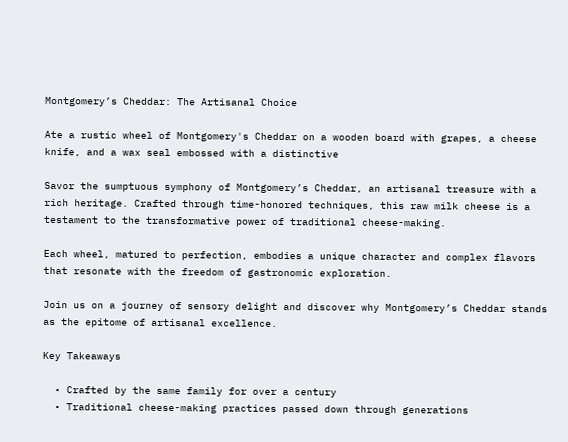Montgomery’s Cheddar: The Artisanal Choice

Ate a rustic wheel of Montgomery's Cheddar on a wooden board with grapes, a cheese knife, and a wax seal embossed with a distinctive

Savor the sumptuous symphony of Montgomery’s Cheddar, an artisanal treasure with a rich heritage. Crafted through time-honored techniques, this raw milk cheese is a testament to the transformative power of traditional cheese-making.

Each wheel, matured to perfection, embodies a unique character and complex flavors that resonate with the freedom of gastronomic exploration.

Join us on a journey of sensory delight and discover why Montgomery’s Cheddar stands as the epitome of artisanal excellence.

Key Takeaways

  • Crafted by the same family for over a century
  • Traditional cheese-making practices passed down through generations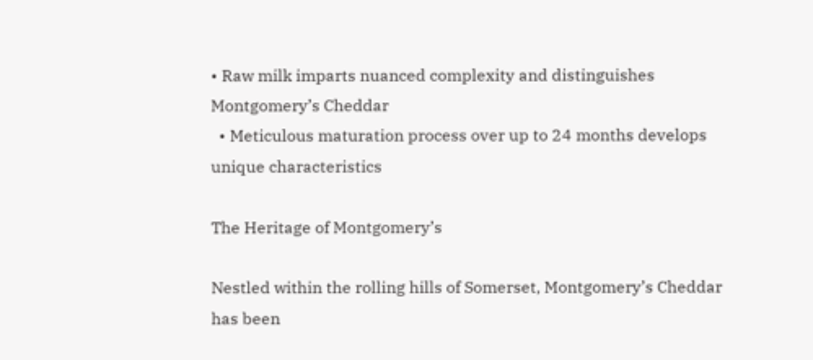• Raw milk imparts nuanced complexity and distinguishes Montgomery’s Cheddar
  • Meticulous maturation process over up to 24 months develops unique characteristics

The Heritage of Montgomery’s

Nestled within the rolling hills of Somerset, Montgomery’s Cheddar has been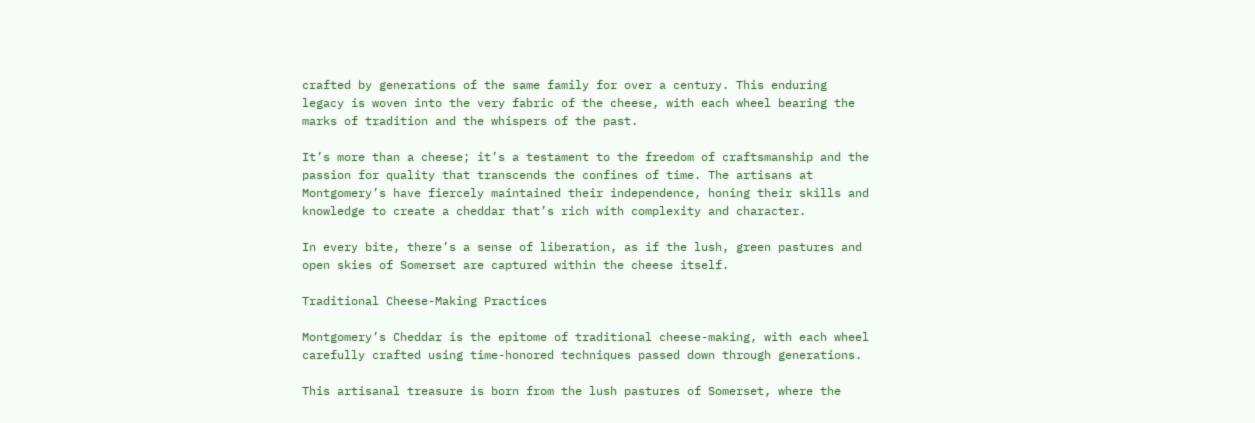crafted by generations of the same family for over a century. This enduring legacy is woven into the very fabric of the cheese, with each wheel bearing the marks of tradition and the whispers of the past.

It’s more than a cheese; it’s a testament to the freedom of craftsmanship and the passion for quality that transcends the confines of time. The artisans at Montgomery’s have fiercely maintained their independence, honing their skills and knowledge to create a cheddar that’s rich with complexity and character.

In every bite, there’s a sense of liberation, as if the lush, green pastures and open skies of Somerset are captured within the cheese itself.

Traditional Cheese-Making Practices

Montgomery’s Cheddar is the epitome of traditional cheese-making, with each wheel carefully crafted using time-honored techniques passed down through generations.

This artisanal treasure is born from the lush pastures of Somerset, where the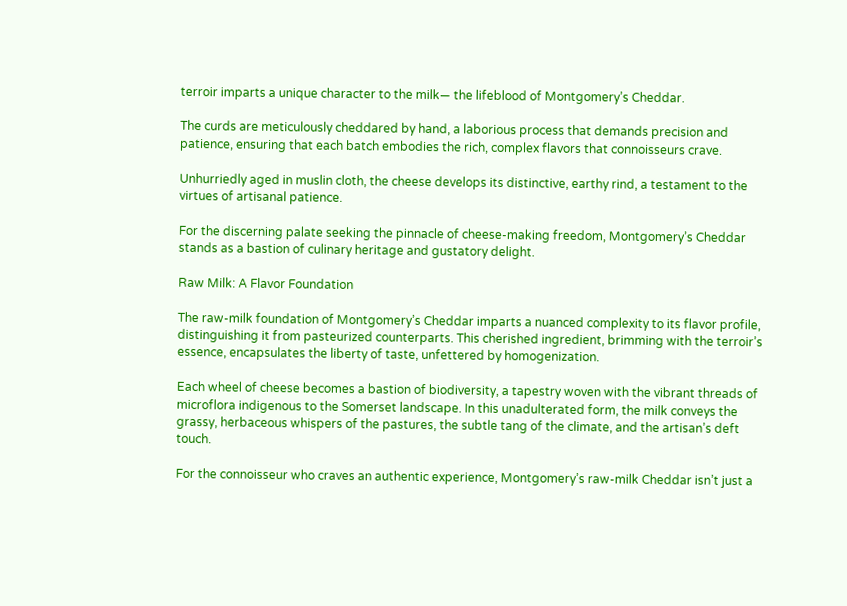terroir imparts a unique character to the milk— the lifeblood of Montgomery’s Cheddar.

The curds are meticulously cheddared by hand, a laborious process that demands precision and patience, ensuring that each batch embodies the rich, complex flavors that connoisseurs crave.

Unhurriedly aged in muslin cloth, the cheese develops its distinctive, earthy rind, a testament to the virtues of artisanal patience.

For the discerning palate seeking the pinnacle of cheese-making freedom, Montgomery’s Cheddar stands as a bastion of culinary heritage and gustatory delight.

Raw Milk: A Flavor Foundation

The raw-milk foundation of Montgomery’s Cheddar imparts a nuanced complexity to its flavor profile, distinguishing it from pasteurized counterparts. This cherished ingredient, brimming with the terroir’s essence, encapsulates the liberty of taste, unfettered by homogenization.

Each wheel of cheese becomes a bastion of biodiversity, a tapestry woven with the vibrant threads of microflora indigenous to the Somerset landscape. In this unadulterated form, the milk conveys the grassy, herbaceous whispers of the pastures, the subtle tang of the climate, and the artisan’s deft touch.

For the connoisseur who craves an authentic experience, Montgomery’s raw-milk Cheddar isn’t just a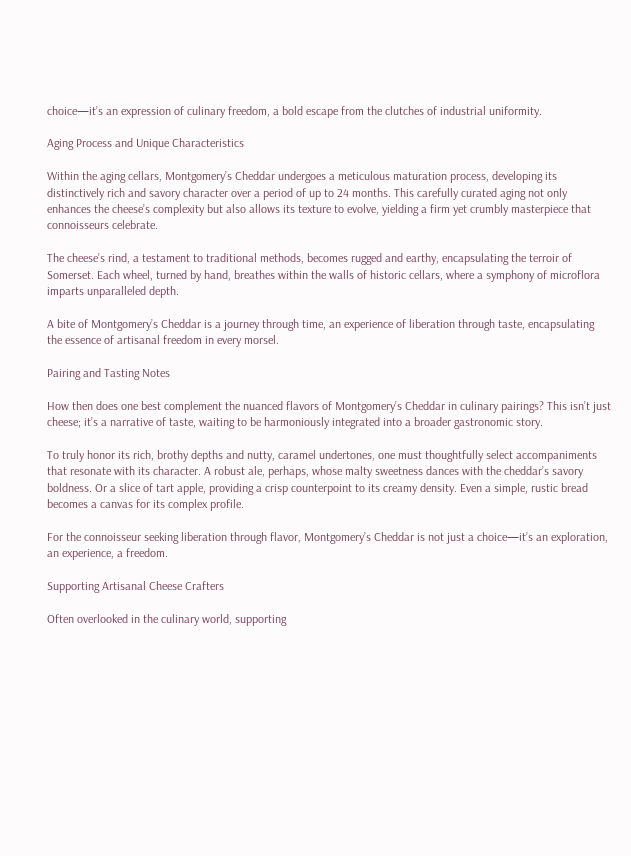choice—it’s an expression of culinary freedom, a bold escape from the clutches of industrial uniformity.

Aging Process and Unique Characteristics

Within the aging cellars, Montgomery’s Cheddar undergoes a meticulous maturation process, developing its distinctively rich and savory character over a period of up to 24 months. This carefully curated aging not only enhances the cheese’s complexity but also allows its texture to evolve, yielding a firm yet crumbly masterpiece that connoisseurs celebrate.

The cheese’s rind, a testament to traditional methods, becomes rugged and earthy, encapsulating the terroir of Somerset. Each wheel, turned by hand, breathes within the walls of historic cellars, where a symphony of microflora imparts unparalleled depth.

A bite of Montgomery’s Cheddar is a journey through time, an experience of liberation through taste, encapsulating the essence of artisanal freedom in every morsel.

Pairing and Tasting Notes

How then does one best complement the nuanced flavors of Montgomery’s Cheddar in culinary pairings? This isn’t just cheese; it’s a narrative of taste, waiting to be harmoniously integrated into a broader gastronomic story.

To truly honor its rich, brothy depths and nutty, caramel undertones, one must thoughtfully select accompaniments that resonate with its character. A robust ale, perhaps, whose malty sweetness dances with the cheddar’s savory boldness. Or a slice of tart apple, providing a crisp counterpoint to its creamy density. Even a simple, rustic bread becomes a canvas for its complex profile.

For the connoisseur seeking liberation through flavor, Montgomery’s Cheddar is not just a choice—it’s an exploration, an experience, a freedom.

Supporting Artisanal Cheese Crafters

Often overlooked in the culinary world, supporting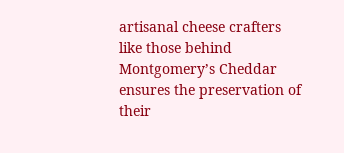artisanal cheese crafters like those behind Montgomery’s Cheddar ensures the preservation of their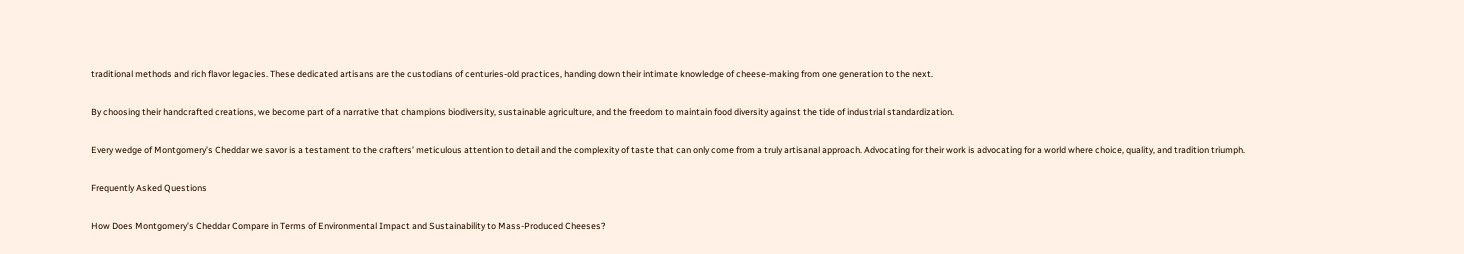traditional methods and rich flavor legacies. These dedicated artisans are the custodians of centuries-old practices, handing down their intimate knowledge of cheese-making from one generation to the next.

By choosing their handcrafted creations, we become part of a narrative that champions biodiversity, sustainable agriculture, and the freedom to maintain food diversity against the tide of industrial standardization.

Every wedge of Montgomery’s Cheddar we savor is a testament to the crafters’ meticulous attention to detail and the complexity of taste that can only come from a truly artisanal approach. Advocating for their work is advocating for a world where choice, quality, and tradition triumph.

Frequently Asked Questions

How Does Montgomery’s Cheddar Compare in Terms of Environmental Impact and Sustainability to Mass-Produced Cheeses?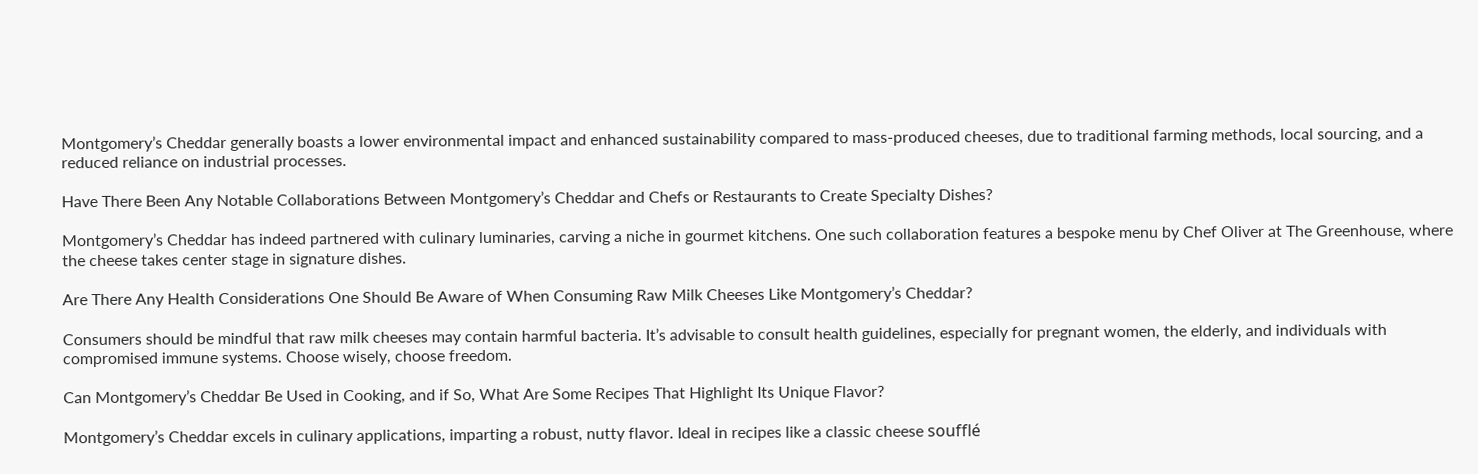Montgomery’s Cheddar generally boasts a lower environmental impact and enhanced sustainability compared to mass-produced cheeses, due to traditional farming methods, local sourcing, and a reduced reliance on industrial processes.

Have There Been Any Notable Collaborations Between Montgomery’s Cheddar and Chefs or Restaurants to Create Specialty Dishes?

Montgomery’s Cheddar has indeed partnered with culinary luminaries, carving a niche in gourmet kitchens. One such collaboration features a bespoke menu by Chef Oliver at The Greenhouse, where the cheese takes center stage in signature dishes.

Are There Any Health Considerations One Should Be Aware of When Consuming Raw Milk Cheeses Like Montgomery’s Cheddar?

Consumers should be mindful that raw milk cheeses may contain harmful bacteria. It’s advisable to consult health guidelines, especially for pregnant women, the elderly, and individuals with compromised immune systems. Choose wisely, choose freedom.

Can Montgomery’s Cheddar Be Used in Cooking, and if So, What Are Some Recipes That Highlight Its Unique Flavor?

Montgomery’s Cheddar excels in culinary applications, imparting a robust, nutty flavor. Ideal in recipes like a classic cheese soufflé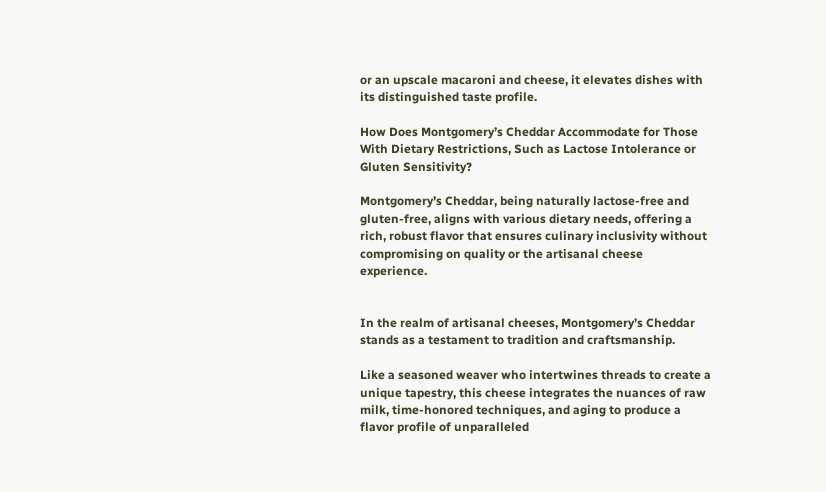or an upscale macaroni and cheese, it elevates dishes with its distinguished taste profile.

How Does Montgomery’s Cheddar Accommodate for Those With Dietary Restrictions, Such as Lactose Intolerance or Gluten Sensitivity?

Montgomery’s Cheddar, being naturally lactose-free and gluten-free, aligns with various dietary needs, offering a rich, robust flavor that ensures culinary inclusivity without compromising on quality or the artisanal cheese experience.


In the realm of artisanal cheeses, Montgomery’s Cheddar stands as a testament to tradition and craftsmanship.

Like a seasoned weaver who intertwines threads to create a unique tapestry, this cheese integrates the nuances of raw milk, time-honored techniques, and aging to produce a flavor profile of unparalleled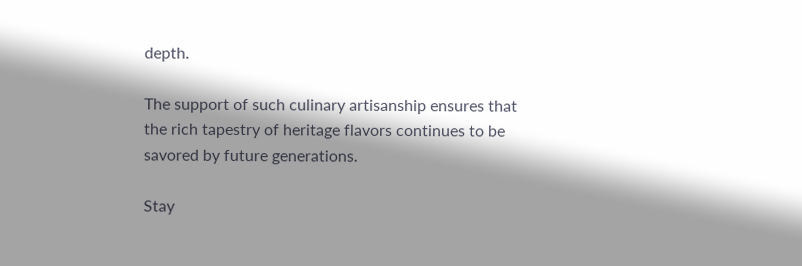depth.

The support of such culinary artisanship ensures that the rich tapestry of heritage flavors continues to be savored by future generations.

Stay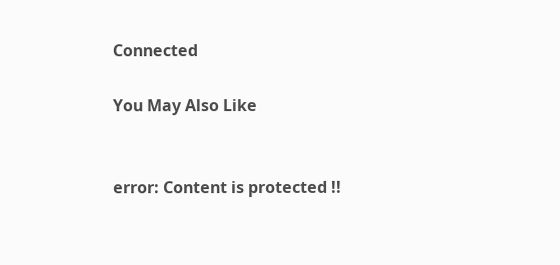Connected

You May Also Like


error: Content is protected !!